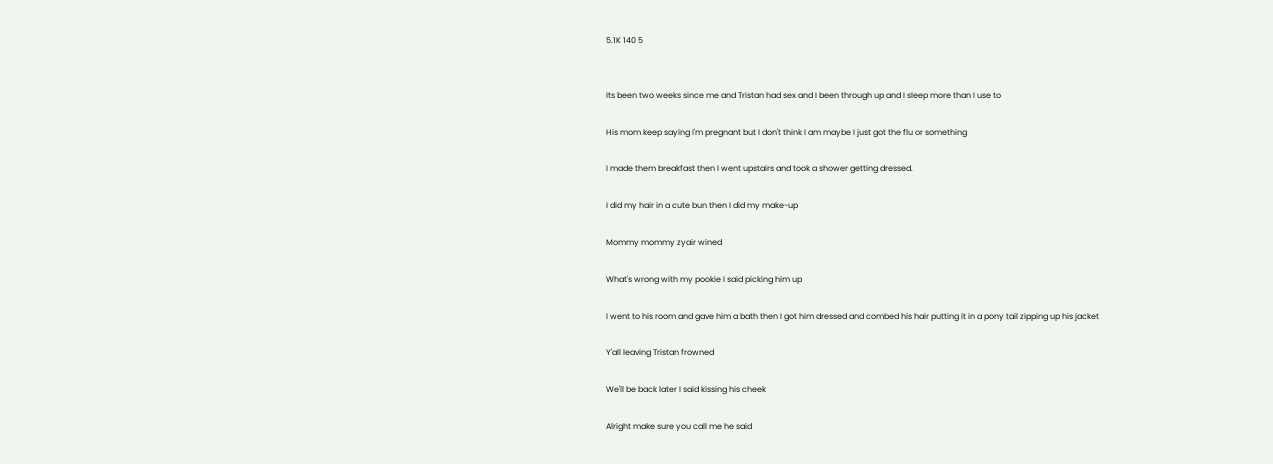5.1K 140 5


Its been two weeks since me and Tristan had sex and I been through up and I sleep more than I use to

His mom keep saying I'm pregnant but I don't think I am maybe I just got the flu or something

I made them breakfast then I went upstairs and took a shower getting dressed.

I did my hair in a cute bun then I did my make-up

Mommy mommy zyair wined

What's wrong with my pookie I said picking him up

I went to his room and gave him a bath then I got him dressed and combed his hair putting it in a pony tail zipping up his jacket

Y'all leaving Tristan frowned

We'll be back later I said kissing his cheek

Alright make sure you call me he said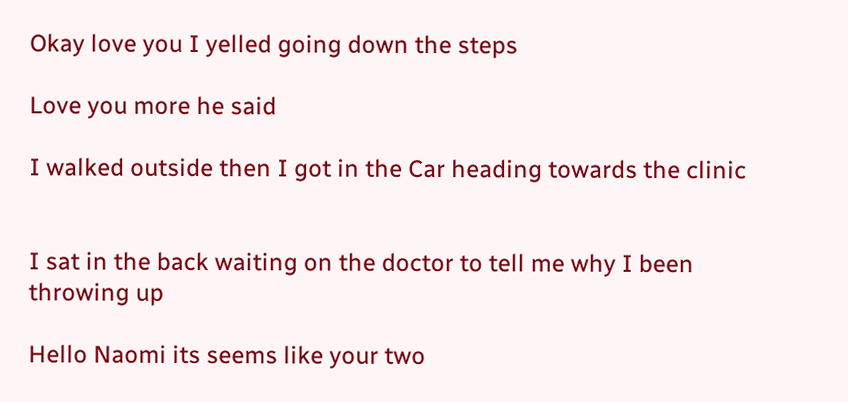Okay love you I yelled going down the steps

Love you more he said

I walked outside then I got in the Car heading towards the clinic


I sat in the back waiting on the doctor to tell me why I been throwing up

Hello Naomi its seems like your two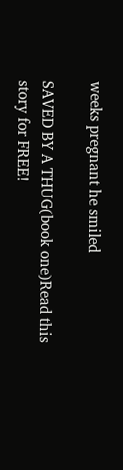weeks pregnant he smiled

SAVED BY A THUG(book one)Read this story for FREE!